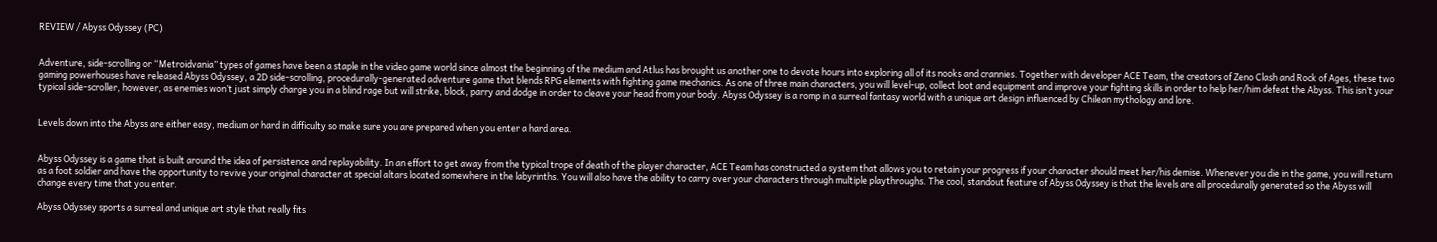REVIEW / Abyss Odyssey (PC)


Adventure, side-scrolling or “Metroidvania” types of games have been a staple in the video game world since almost the beginning of the medium and Atlus has brought us another one to devote hours into exploring all of its nooks and crannies. Together with developer ACE Team, the creators of Zeno Clash and Rock of Ages, these two gaming powerhouses have released Abyss Odyssey, a 2D side-scrolling, procedurally-generated adventure game that blends RPG elements with fighting game mechanics. As one of three main characters, you will level-up, collect loot and equipment and improve your fighting skills in order to help her/him defeat the Abyss. This isn’t your typical side-scroller, however, as enemies won’t just simply charge you in a blind rage but will strike, block, parry and dodge in order to cleave your head from your body. Abyss Odyssey is a romp in a surreal fantasy world with a unique art design influenced by Chilean mythology and lore.


Levels down into the Abyss are either easy, medium or hard in difficulty so make sure you are prepared when you enter a hard area.


Abyss Odyssey is a game that is built around the idea of persistence and replayability. In an effort to get away from the typical trope of death of the player character, ACE Team has constructed a system that allows you to retain your progress if your character should meet her/his demise. Whenever you die in the game, you will return as a foot soldier and have the opportunity to revive your original character at special altars located somewhere in the labyrinths. You will also have the ability to carry over your characters through multiple playthroughs. The cool, standout feature of Abyss Odyssey is that the levels are all procedurally generated so the Abyss will change every time that you enter.

Abyss Odyssey sports a surreal and unique art style that really fits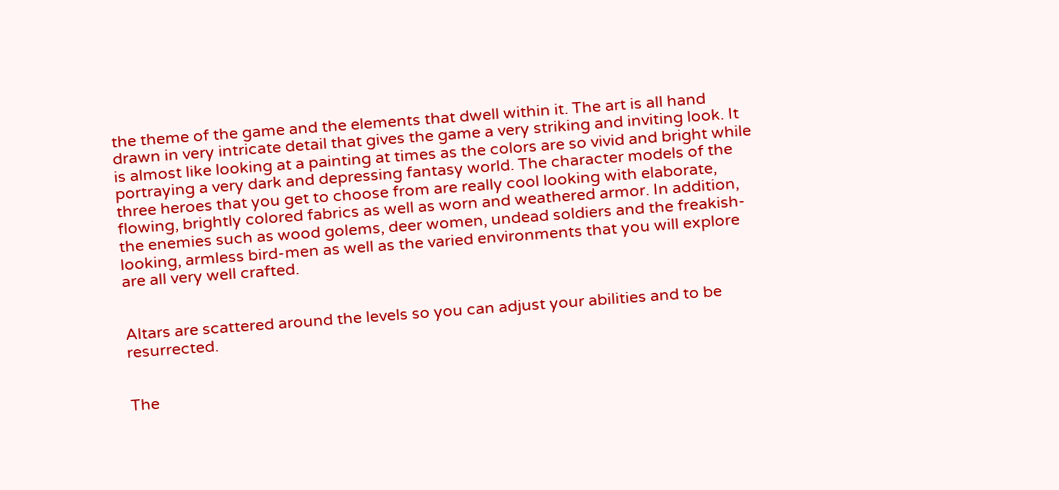the theme of the game and the elements that dwell within it. The art is all hand drawn in very intricate detail that gives the game a very striking and inviting look. It is almost like looking at a painting at times as the colors are so vivid and bright while portraying a very dark and depressing fantasy world. The character models of the three heroes that you get to choose from are really cool looking with elaborate, flowing, brightly colored fabrics as well as worn and weathered armor. In addition, the enemies such as wood golems, deer women, undead soldiers and the freakish-looking, armless bird-men as well as the varied environments that you will explore are all very well crafted.


Altars are scattered around the levels so you can adjust your abilities and to be resurrected.


The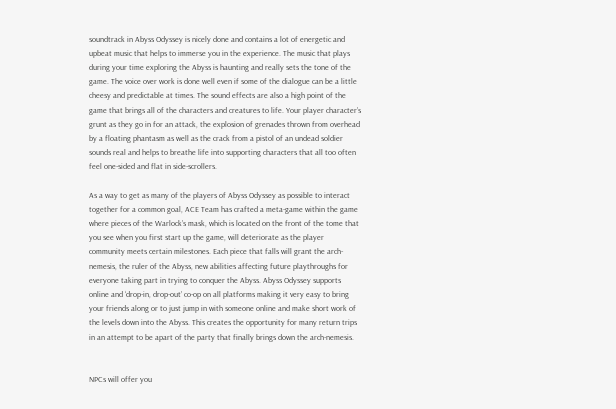soundtrack in Abyss Odyssey is nicely done and contains a lot of energetic and upbeat music that helps to immerse you in the experience. The music that plays during your time exploring the Abyss is haunting and really sets the tone of the game. The voice over work is done well even if some of the dialogue can be a little cheesy and predictable at times. The sound effects are also a high point of the game that brings all of the characters and creatures to life. Your player character’s grunt as they go in for an attack, the explosion of grenades thrown from overhead by a floating phantasm as well as the crack from a pistol of an undead soldier sounds real and helps to breathe life into supporting characters that all too often feel one-sided and flat in side-scrollers.

As a way to get as many of the players of Abyss Odyssey as possible to interact together for a common goal, ACE Team has crafted a meta-game within the game where pieces of the Warlock’s mask, which is located on the front of the tome that you see when you first start up the game, will deteriorate as the player community meets certain milestones. Each piece that falls will grant the arch-nemesis, the ruler of the Abyss, new abilities affecting future playthroughs for everyone taking part in trying to conquer the Abyss. Abyss Odyssey supports online and ‘drop-in, drop-out’ co-op on all platforms making it very easy to bring your friends along or to just jump in with someone online and make short work of the levels down into the Abyss. This creates the opportunity for many return trips in an attempt to be apart of the party that finally brings down the arch-nemesis.


NPCs will offer you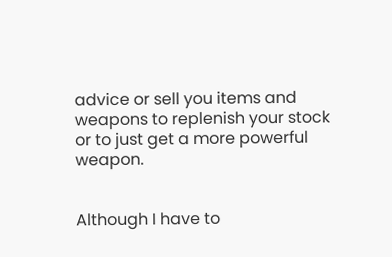advice or sell you items and weapons to replenish your stock or to just get a more powerful weapon.


Although I have to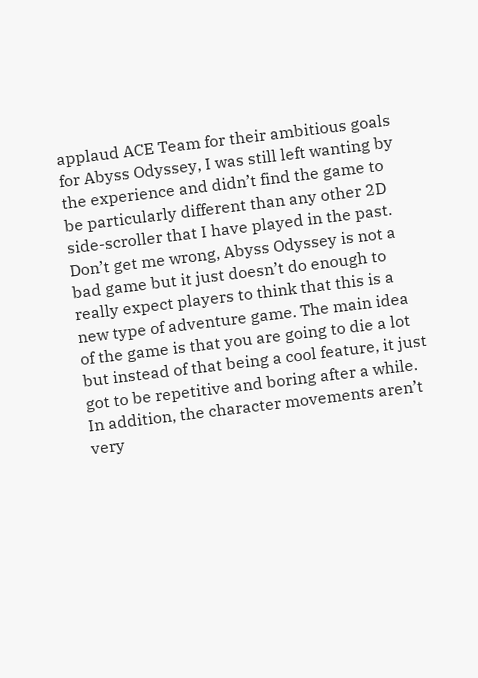applaud ACE Team for their ambitious goals for Abyss Odyssey, I was still left wanting by the experience and didn’t find the game to be particularly different than any other 2D side-scroller that I have played in the past. Don’t get me wrong, Abyss Odyssey is not a bad game but it just doesn’t do enough to really expect players to think that this is a new type of adventure game. The main idea of the game is that you are going to die a lot but instead of that being a cool feature, it just got to be repetitive and boring after a while. In addition, the character movements aren’t very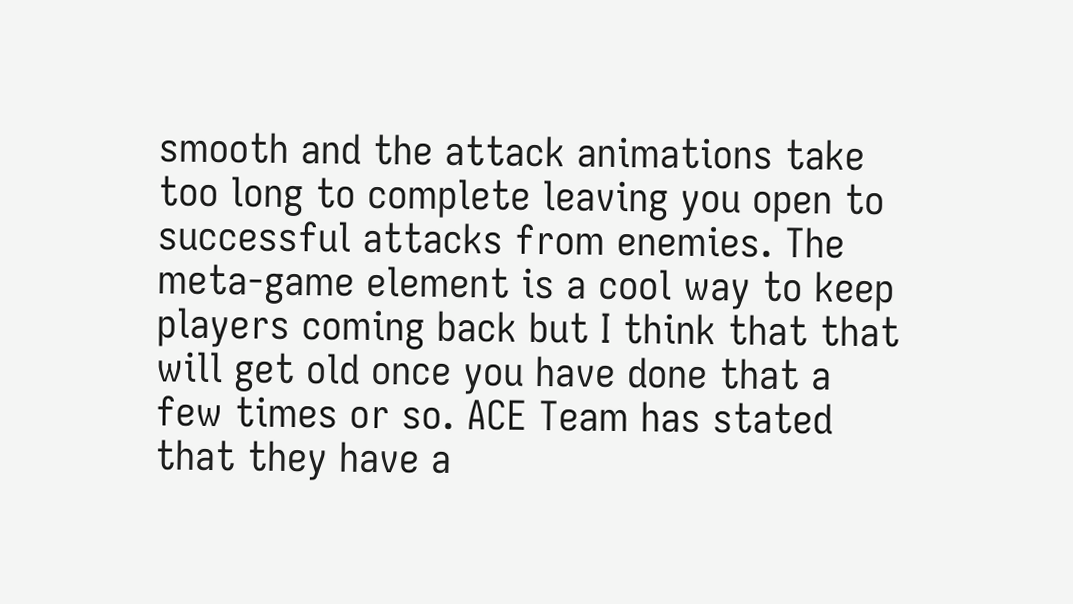smooth and the attack animations take too long to complete leaving you open to successful attacks from enemies. The meta-game element is a cool way to keep players coming back but I think that that will get old once you have done that a few times or so. ACE Team has stated that they have a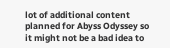lot of additional content planned for Abyss Odyssey so it might not be a bad idea to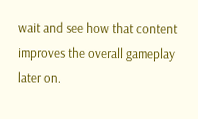wait and see how that content improves the overall gameplay later on.